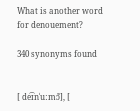What is another word for denouement?

340 synonyms found


[ de͡ɪnˈuːmɔ̃], [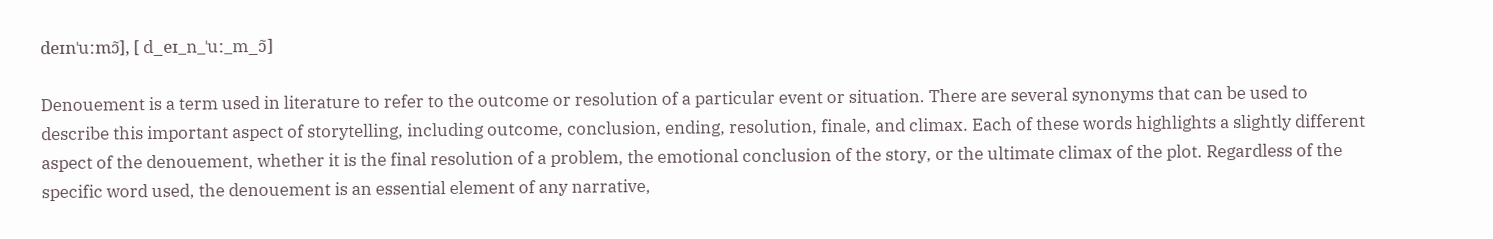deɪnˈuːmɔ̃], [ d_eɪ_n_ˈuː_m_ɔ̃]

Denouement is a term used in literature to refer to the outcome or resolution of a particular event or situation. There are several synonyms that can be used to describe this important aspect of storytelling, including outcome, conclusion, ending, resolution, finale, and climax. Each of these words highlights a slightly different aspect of the denouement, whether it is the final resolution of a problem, the emotional conclusion of the story, or the ultimate climax of the plot. Regardless of the specific word used, the denouement is an essential element of any narrative,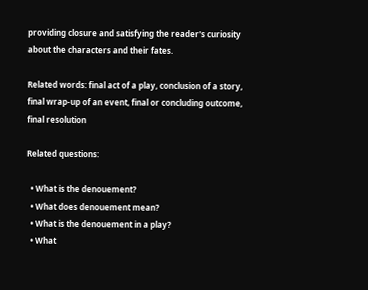providing closure and satisfying the reader's curiosity about the characters and their fates.

Related words: final act of a play, conclusion of a story, final wrap-up of an event, final or concluding outcome, final resolution

Related questions:

  • What is the denouement?
  • What does denouement mean?
  • What is the denouement in a play?
  • What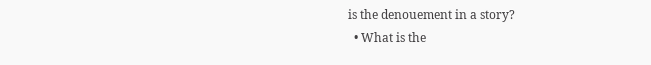is the denouement in a story?
  • What is the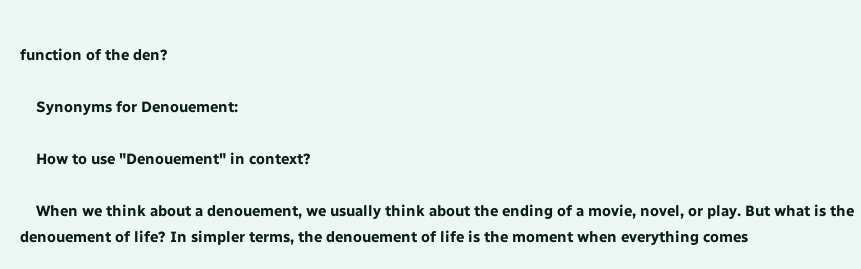function of the den?

    Synonyms for Denouement:

    How to use "Denouement" in context?

    When we think about a denouement, we usually think about the ending of a movie, novel, or play. But what is the denouement of life? In simpler terms, the denouement of life is the moment when everything comes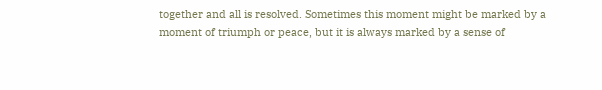together and all is resolved. Sometimes this moment might be marked by a moment of triumph or peace, but it is always marked by a sense of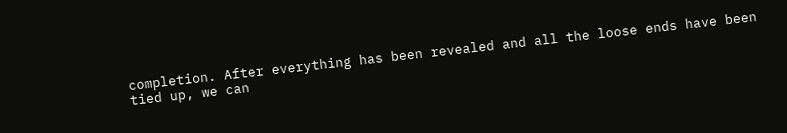completion. After everything has been revealed and all the loose ends have been tied up, we can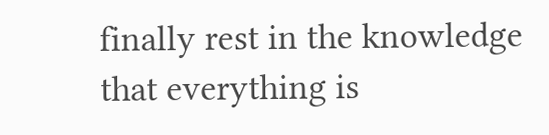finally rest in the knowledge that everything is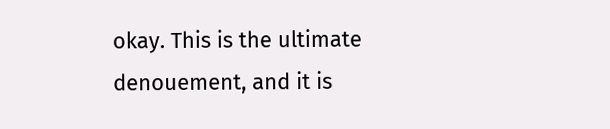okay. This is the ultimate denouement, and it is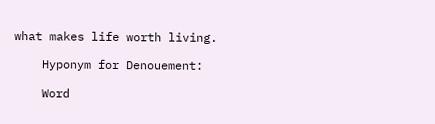what makes life worth living.

    Hyponym for Denouement:

    Word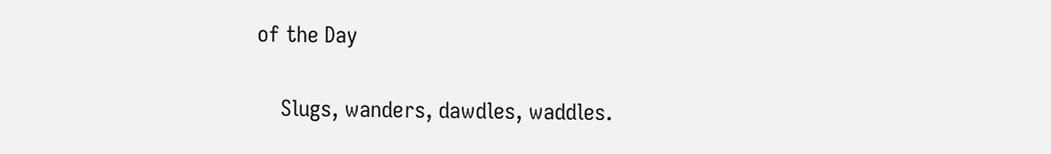of the Day

    Slugs, wanders, dawdles, waddles.